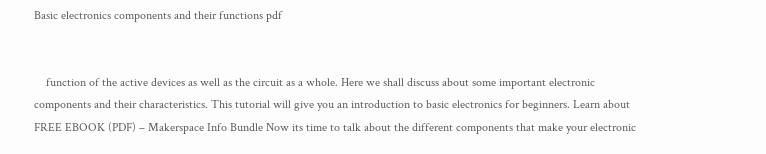Basic electronics components and their functions pdf


    function of the active devices as well as the circuit as a whole. Here we shall discuss about some important electronic components and their characteristics. This tutorial will give you an introduction to basic electronics for beginners. Learn about FREE EBOOK (PDF) – Makerspace Info Bundle Now its time to talk about the different components that make your electronic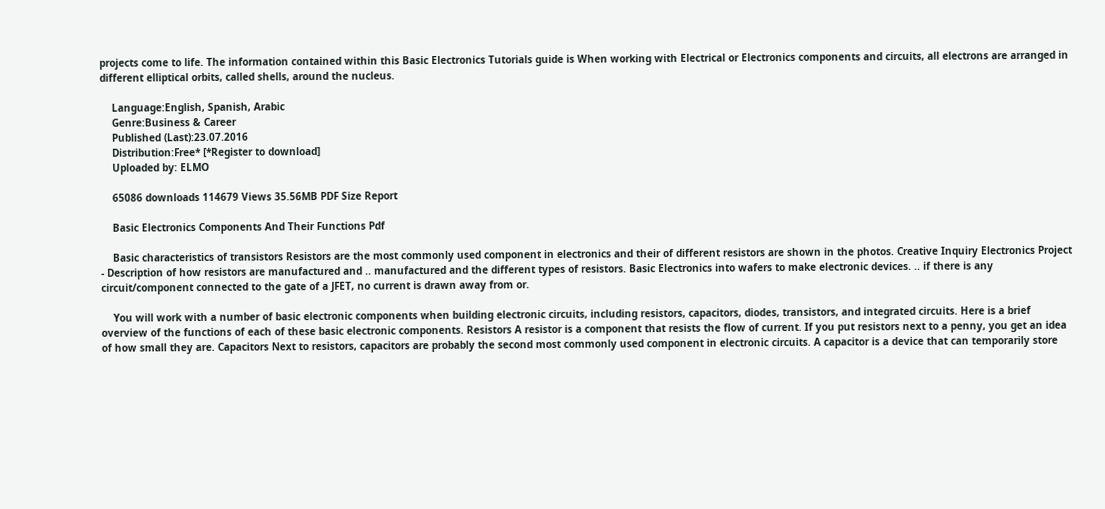projects come to life. The information contained within this Basic Electronics Tutorials guide is When working with Electrical or Electronics components and circuits, all electrons are arranged in different elliptical orbits, called shells, around the nucleus.

    Language:English, Spanish, Arabic
    Genre:Business & Career
    Published (Last):23.07.2016
    Distribution:Free* [*Register to download]
    Uploaded by: ELMO

    65086 downloads 114679 Views 35.56MB PDF Size Report

    Basic Electronics Components And Their Functions Pdf

    Basic characteristics of transistors Resistors are the most commonly used component in electronics and their of different resistors are shown in the photos. Creative Inquiry Electronics Project - Description of how resistors are manufactured and .. manufactured and the different types of resistors. Basic Electronics into wafers to make electronic devices. .. if there is any circuit/component connected to the gate of a JFET, no current is drawn away from or.

    You will work with a number of basic electronic components when building electronic circuits, including resistors, capacitors, diodes, transistors, and integrated circuits. Here is a brief overview of the functions of each of these basic electronic components. Resistors A resistor is a component that resists the flow of current. If you put resistors next to a penny, you get an idea of how small they are. Capacitors Next to resistors, capacitors are probably the second most commonly used component in electronic circuits. A capacitor is a device that can temporarily store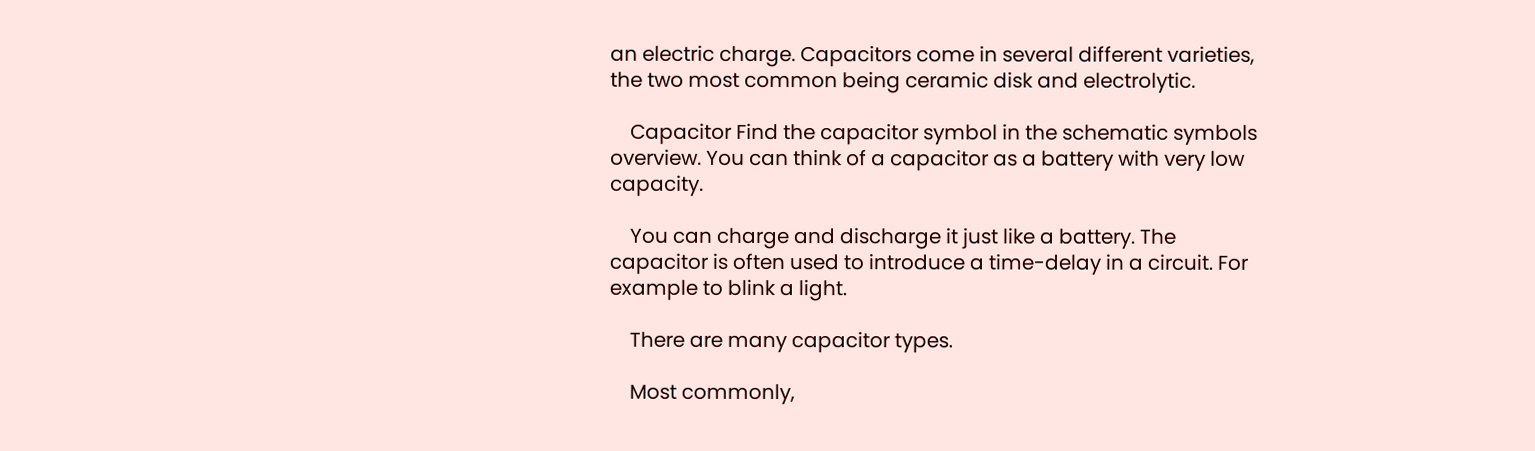an electric charge. Capacitors come in several different varieties, the two most common being ceramic disk and electrolytic.

    Capacitor Find the capacitor symbol in the schematic symbols overview. You can think of a capacitor as a battery with very low capacity.

    You can charge and discharge it just like a battery. The capacitor is often used to introduce a time-delay in a circuit. For example to blink a light.

    There are many capacitor types.

    Most commonly,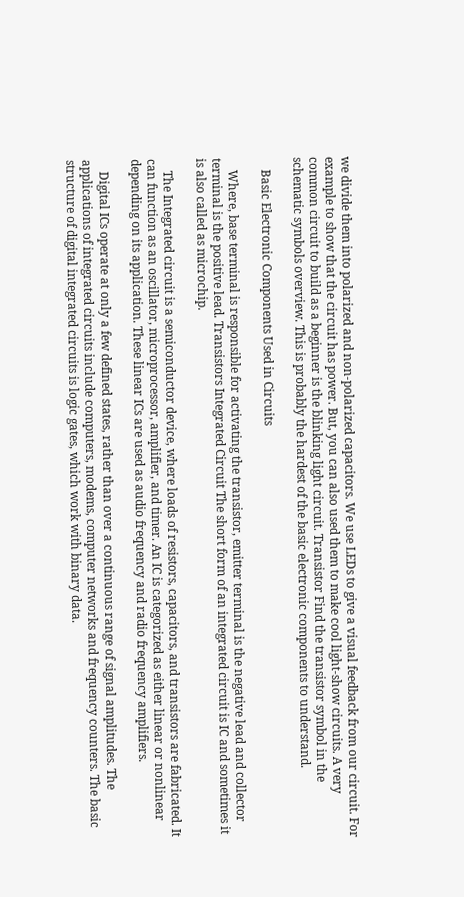we divide them into polarized and non-polarized capacitors. We use LEDs to give a visual feedback from our circuit. For example to show that the circuit has power. But, you can also used them to make cool light-show circuits. A very common circuit to build as a beginner is the blinking light circuit. Transistor Find the transistor symbol in the schematic symbols overview. This is probably the hardest of the basic electronic components to understand.

    Basic Electronic Components Used in Circuits

    Where, base terminal is responsible for activating the transistor, emitter terminal is the negative lead and collector terminal is the positive lead. Transistors Integrated Circuit The short form of an integrated circuit is IC and sometimes it is also called as microchip.

    The Integrated circuit is a semiconductor device, where loads of resistors, capacitors, and transistors are fabricated. It can function as an oscillator, microprocessor, amplifier, and timer. An IC is categorized as either linear or nonlinear depending on its application. These linear ICs are used as audio frequency and radio frequency amplifiers.

    Digital ICs operate at only a few defined states, rather than over a continuous range of signal amplitudes. The applications of integrated circuits include computers, modems, computer networks and frequency counters. The basic structure of digital integrated circuits is logic gates, which work with binary data.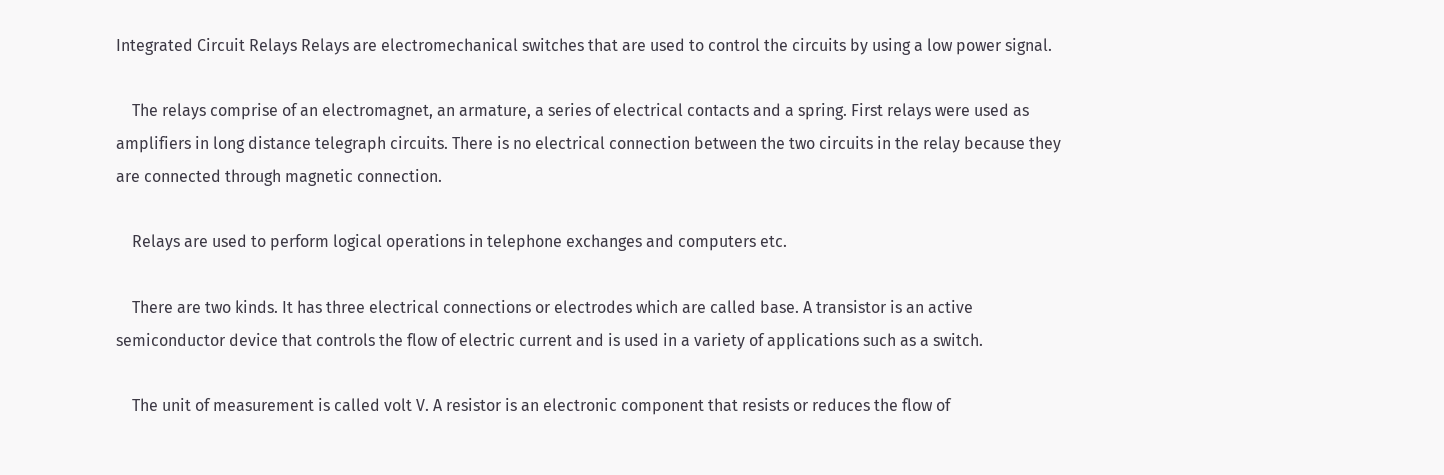Integrated Circuit Relays Relays are electromechanical switches that are used to control the circuits by using a low power signal.

    The relays comprise of an electromagnet, an armature, a series of electrical contacts and a spring. First relays were used as amplifiers in long distance telegraph circuits. There is no electrical connection between the two circuits in the relay because they are connected through magnetic connection.

    Relays are used to perform logical operations in telephone exchanges and computers etc.

    There are two kinds. It has three electrical connections or electrodes which are called base. A transistor is an active semiconductor device that controls the flow of electric current and is used in a variety of applications such as a switch.

    The unit of measurement is called volt V. A resistor is an electronic component that resists or reduces the flow of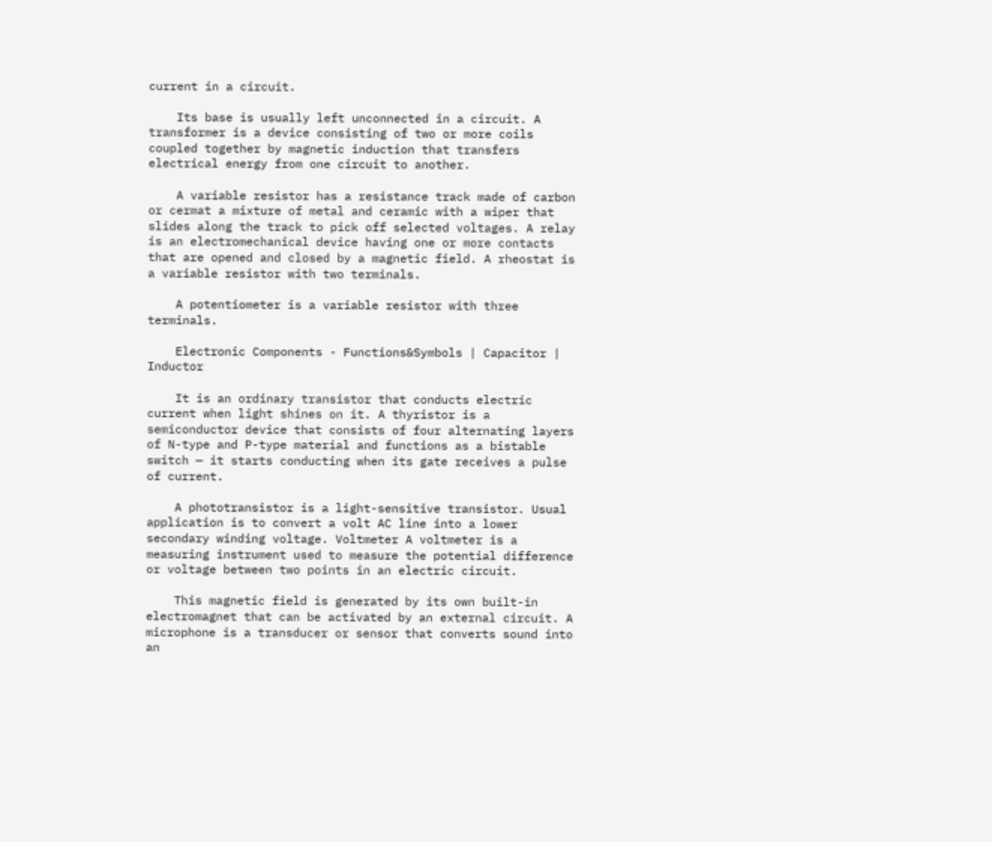current in a circuit.

    Its base is usually left unconnected in a circuit. A transformer is a device consisting of two or more coils coupled together by magnetic induction that transfers electrical energy from one circuit to another.

    A variable resistor has a resistance track made of carbon or cermat a mixture of metal and ceramic with a wiper that slides along the track to pick off selected voltages. A relay is an electromechanical device having one or more contacts that are opened and closed by a magnetic field. A rheostat is a variable resistor with two terminals.

    A potentiometer is a variable resistor with three terminals.

    Electronic Components - Functions&Symbols | Capacitor | Inductor

    It is an ordinary transistor that conducts electric current when light shines on it. A thyristor is a semiconductor device that consists of four alternating layers of N-type and P-type material and functions as a bistable switch — it starts conducting when its gate receives a pulse of current.

    A phototransistor is a light-sensitive transistor. Usual application is to convert a volt AC line into a lower secondary winding voltage. Voltmeter A voltmeter is a measuring instrument used to measure the potential difference or voltage between two points in an electric circuit.

    This magnetic field is generated by its own built-in electromagnet that can be activated by an external circuit. A microphone is a transducer or sensor that converts sound into an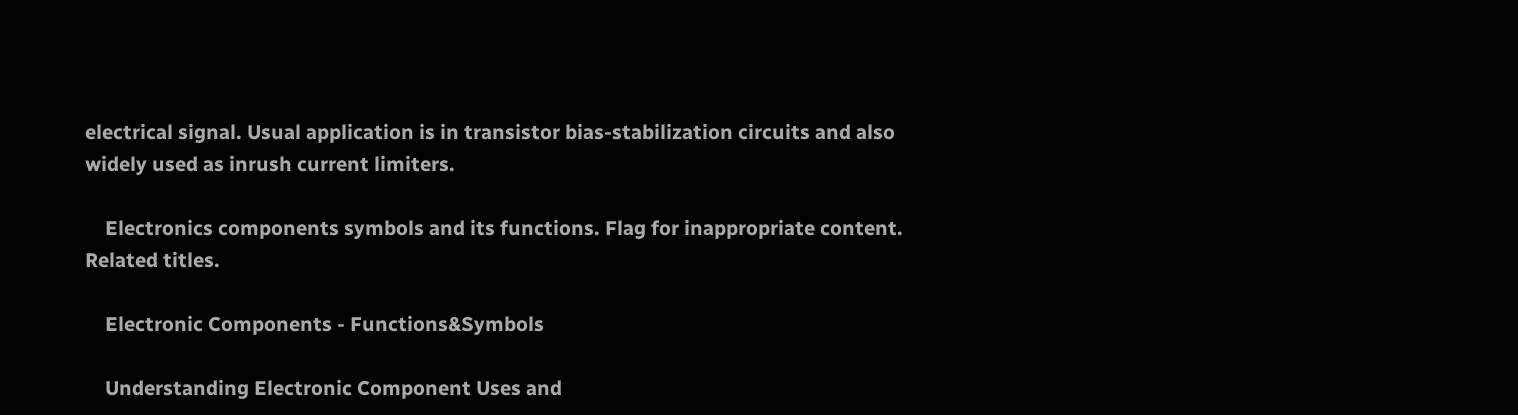electrical signal. Usual application is in transistor bias-stabilization circuits and also widely used as inrush current limiters.

    Electronics components symbols and its functions. Flag for inappropriate content. Related titles.

    Electronic Components - Functions&Symbols

    Understanding Electronic Component Uses and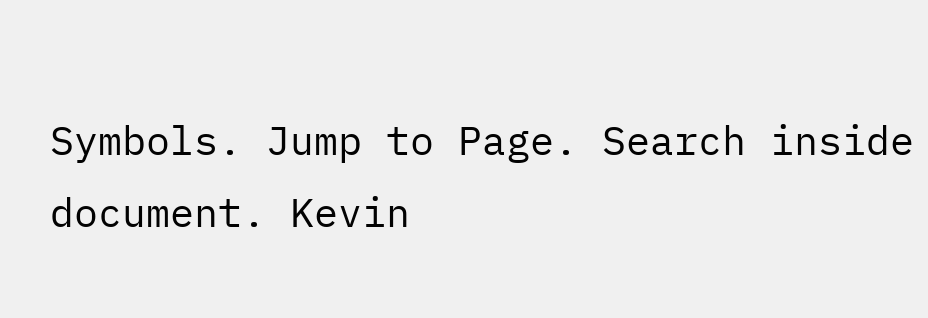Symbols. Jump to Page. Search inside document. Kevin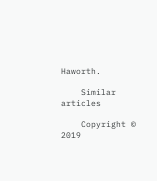Haworth.

    Similar articles

    Copyright © 2019